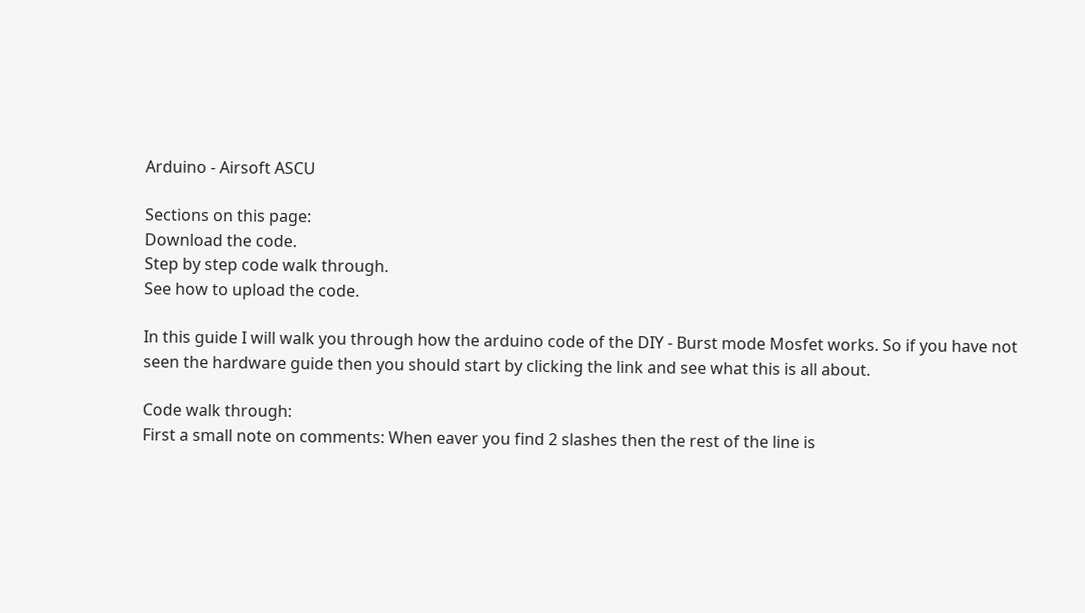Arduino - Airsoft ASCU

Sections on this page:
Download the code.
Step by step code walk through.
See how to upload the code.

In this guide I will walk you through how the arduino code of the DIY - Burst mode Mosfet works. So if you have not seen the hardware guide then you should start by clicking the link and see what this is all about.

Code walk through:
First a small note on comments: When eaver you find 2 slashes then the rest of the line is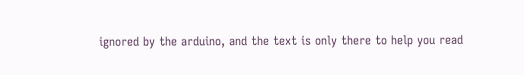ignored by the arduino, and the text is only there to help you read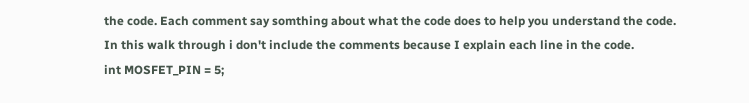the code. Each comment say somthing about what the code does to help you understand the code.
In this walk through i don't include the comments because I explain each line in the code.
int MOSFET_PIN = 5;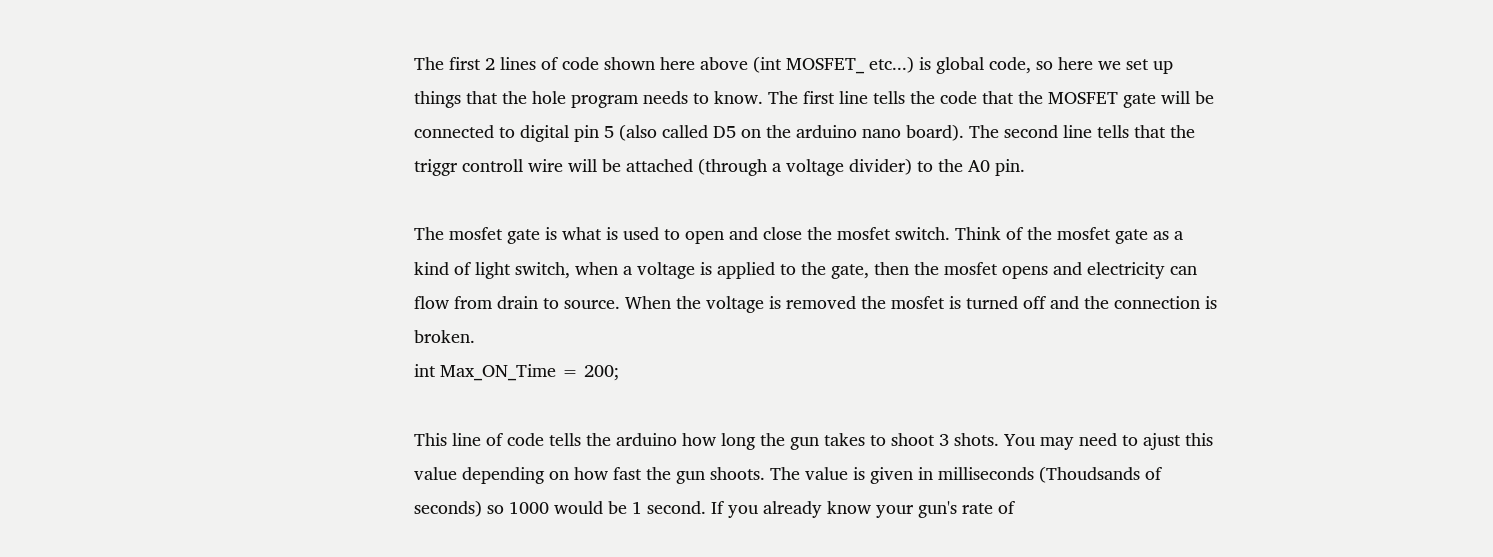The first 2 lines of code shown here above (int MOSFET_ etc...) is global code, so here we set up things that the hole program needs to know. The first line tells the code that the MOSFET gate will be connected to digital pin 5 (also called D5 on the arduino nano board). The second line tells that the triggr controll wire will be attached (through a voltage divider) to the A0 pin.

The mosfet gate is what is used to open and close the mosfet switch. Think of the mosfet gate as a kind of light switch, when a voltage is applied to the gate, then the mosfet opens and electricity can flow from drain to source. When the voltage is removed the mosfet is turned off and the connection is broken.
int Max_ON_Time = 200;

This line of code tells the arduino how long the gun takes to shoot 3 shots. You may need to ajust this value depending on how fast the gun shoots. The value is given in milliseconds (Thoudsands of seconds) so 1000 would be 1 second. If you already know your gun's rate of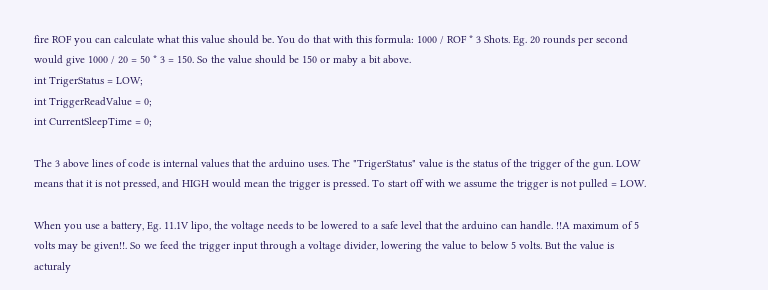fire ROF you can calculate what this value should be. You do that with this formula: 1000 / ROF * 3 Shots. Eg. 20 rounds per second would give 1000 / 20 = 50 * 3 = 150. So the value should be 150 or maby a bit above.
int TrigerStatus = LOW;
int TriggerReadValue = 0;
int CurrentSleepTime = 0;

The 3 above lines of code is internal values that the arduino uses. The "TrigerStatus" value is the status of the trigger of the gun. LOW means that it is not pressed, and HIGH would mean the trigger is pressed. To start off with we assume the trigger is not pulled = LOW.

When you use a battery, Eg. 11.1V lipo, the voltage needs to be lowered to a safe level that the arduino can handle. !!A maximum of 5 volts may be given!!. So we feed the trigger input through a voltage divider, lowering the value to below 5 volts. But the value is acturaly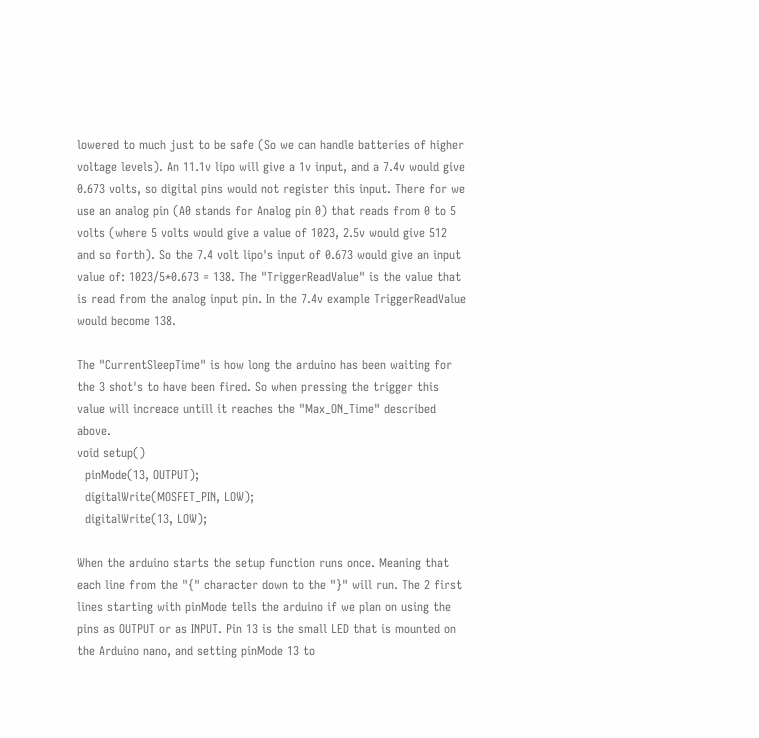lowered to much just to be safe (So we can handle batteries of higher voltage levels). An 11.1v lipo will give a 1v input, and a 7.4v would give 0.673 volts, so digital pins would not register this input. There for we use an analog pin (A0 stands for Analog pin 0) that reads from 0 to 5 volts (where 5 volts would give a value of 1023, 2.5v would give 512 and so forth). So the 7.4 volt lipo's input of 0.673 would give an input value of: 1023/5*0.673 = 138. The "TriggerReadValue" is the value that is read from the analog input pin. In the 7.4v example TriggerReadValue would become 138.

The "CurrentSleepTime" is how long the arduino has been waiting for the 3 shot's to have been fired. So when pressing the trigger this value will increace untill it reaches the "Max_ON_Time" described above.
void setup()
  pinMode(13, OUTPUT);
  digitalWrite(MOSFET_PIN, LOW);
  digitalWrite(13, LOW);

When the arduino starts the setup function runs once. Meaning that each line from the "{" character down to the "}" will run. The 2 first lines starting with pinMode tells the arduino if we plan on using the pins as OUTPUT or as INPUT. Pin 13 is the small LED that is mounted on the Arduino nano, and setting pinMode 13 to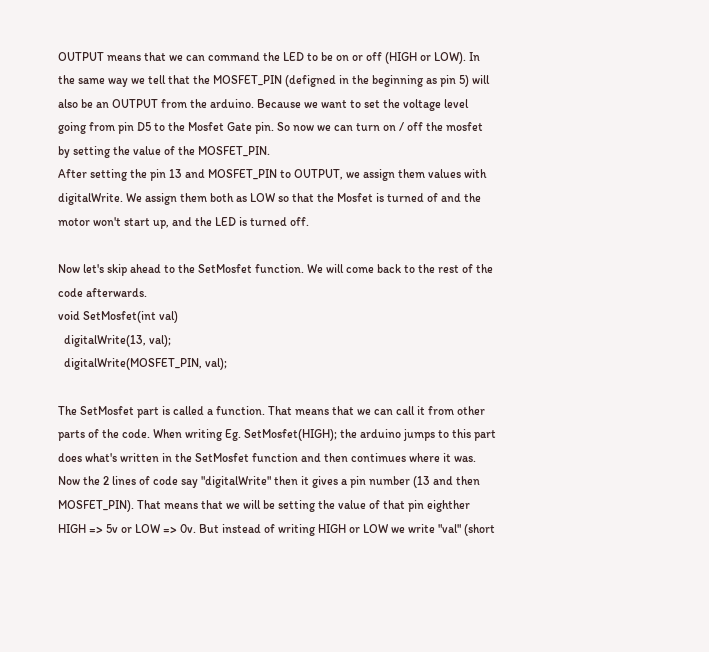OUTPUT means that we can command the LED to be on or off (HIGH or LOW). In the same way we tell that the MOSFET_PIN (defigned in the beginning as pin 5) will also be an OUTPUT from the arduino. Because we want to set the voltage level going from pin D5 to the Mosfet Gate pin. So now we can turn on / off the mosfet by setting the value of the MOSFET_PIN.
After setting the pin 13 and MOSFET_PIN to OUTPUT, we assign them values with digitalWrite. We assign them both as LOW so that the Mosfet is turned of and the motor won't start up, and the LED is turned off.

Now let's skip ahead to the SetMosfet function. We will come back to the rest of the code afterwards.
void SetMosfet(int val)
  digitalWrite(13, val);
  digitalWrite(MOSFET_PIN, val);

The SetMosfet part is called a function. That means that we can call it from other parts of the code. When writing Eg. SetMosfet(HIGH); the arduino jumps to this part does what's written in the SetMosfet function and then contimues where it was.
Now the 2 lines of code say "digitalWrite" then it gives a pin number (13 and then MOSFET_PIN). That means that we will be setting the value of that pin eighther HIGH => 5v or LOW => 0v. But instead of writing HIGH or LOW we write "val" (short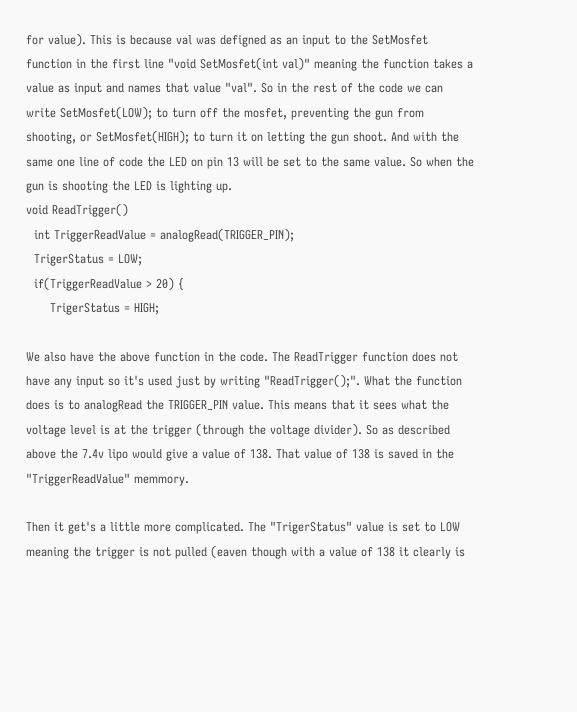for value). This is because val was defigned as an input to the SetMosfet function in the first line "void SetMosfet(int val)" meaning the function takes a value as input and names that value "val". So in the rest of the code we can write SetMosfet(LOW); to turn off the mosfet, preventing the gun from shooting, or SetMosfet(HIGH); to turn it on letting the gun shoot. And with the same one line of code the LED on pin 13 will be set to the same value. So when the gun is shooting the LED is lighting up.
void ReadTrigger()
  int TriggerReadValue = analogRead(TRIGGER_PIN);
  TrigerStatus = LOW;
  if(TriggerReadValue > 20) {
      TrigerStatus = HIGH;

We also have the above function in the code. The ReadTrigger function does not have any input so it's used just by writing "ReadTrigger();". What the function does is to analogRead the TRIGGER_PIN value. This means that it sees what the voltage level is at the trigger (through the voltage divider). So as described above the 7.4v lipo would give a value of 138. That value of 138 is saved in the "TriggerReadValue" memmory.

Then it get's a little more complicated. The "TrigerStatus" value is set to LOW meaning the trigger is not pulled (eaven though with a value of 138 it clearly is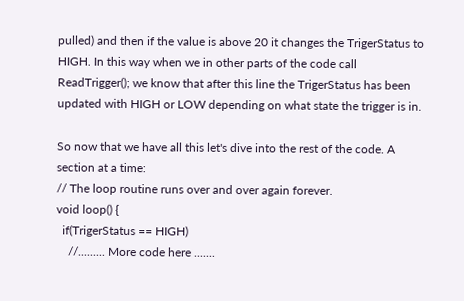pulled) and then if the value is above 20 it changes the TrigerStatus to HIGH. In this way when we in other parts of the code call ReadTrigger(); we know that after this line the TrigerStatus has been updated with HIGH or LOW depending on what state the trigger is in.

So now that we have all this let's dive into the rest of the code. A section at a time:
// The loop routine runs over and over again forever.
void loop() {
  if(TrigerStatus == HIGH)
    //......... More code here .......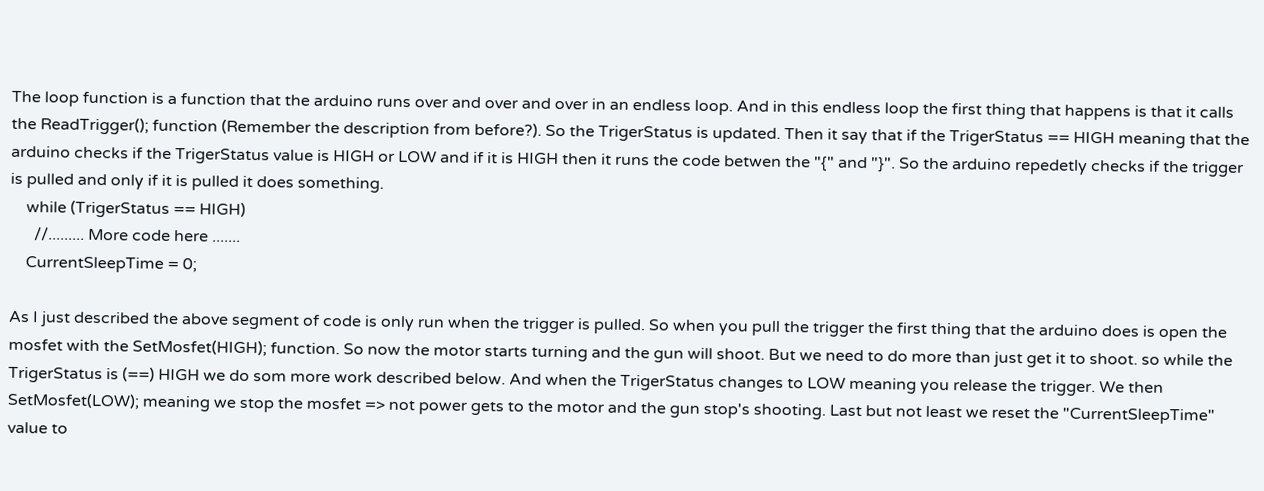The loop function is a function that the arduino runs over and over and over in an endless loop. And in this endless loop the first thing that happens is that it calls the ReadTrigger(); function (Remember the description from before?). So the TrigerStatus is updated. Then it say that if the TrigerStatus == HIGH meaning that the arduino checks if the TrigerStatus value is HIGH or LOW and if it is HIGH then it runs the code betwen the "{" and "}". So the arduino repedetly checks if the trigger is pulled and only if it is pulled it does something.
    while (TrigerStatus == HIGH)
      //......... More code here .......
    CurrentSleepTime = 0;

As I just described the above segment of code is only run when the trigger is pulled. So when you pull the trigger the first thing that the arduino does is open the mosfet with the SetMosfet(HIGH); function. So now the motor starts turning and the gun will shoot. But we need to do more than just get it to shoot. so while the TrigerStatus is (==) HIGH we do som more work described below. And when the TrigerStatus changes to LOW meaning you release the trigger. We then SetMosfet(LOW); meaning we stop the mosfet => not power gets to the motor and the gun stop's shooting. Last but not least we reset the "CurrentSleepTime" value to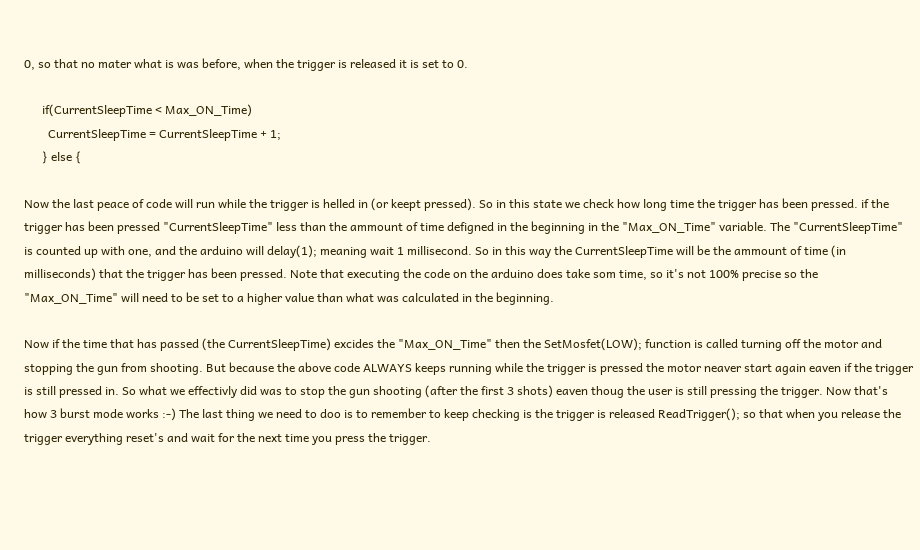0, so that no mater what is was before, when the trigger is released it is set to 0.

      if(CurrentSleepTime < Max_ON_Time)
        CurrentSleepTime = CurrentSleepTime + 1;
      } else {

Now the last peace of code will run while the trigger is helled in (or keept pressed). So in this state we check how long time the trigger has been pressed. if the trigger has been pressed "CurrentSleepTime" less than the ammount of time defigned in the beginning in the "Max_ON_Time" variable. The "CurrentSleepTime" is counted up with one, and the arduino will delay(1); meaning wait 1 millisecond. So in this way the CurrentSleepTime will be the ammount of time (in milliseconds) that the trigger has been pressed. Note that executing the code on the arduino does take som time, so it's not 100% precise so the "Max_ON_Time" will need to be set to a higher value than what was calculated in the beginning.

Now if the time that has passed (the CurrentSleepTime) excides the "Max_ON_Time" then the SetMosfet(LOW); function is called turning off the motor and stopping the gun from shooting. But because the above code ALWAYS keeps running while the trigger is pressed the motor neaver start again eaven if the trigger is still pressed in. So what we effectivly did was to stop the gun shooting (after the first 3 shots) eaven thoug the user is still pressing the trigger. Now that's how 3 burst mode works :-) The last thing we need to doo is to remember to keep checking is the trigger is released ReadTrigger(); so that when you release the trigger everything reset's and wait for the next time you press the trigger.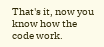That's it, now you know how the code work.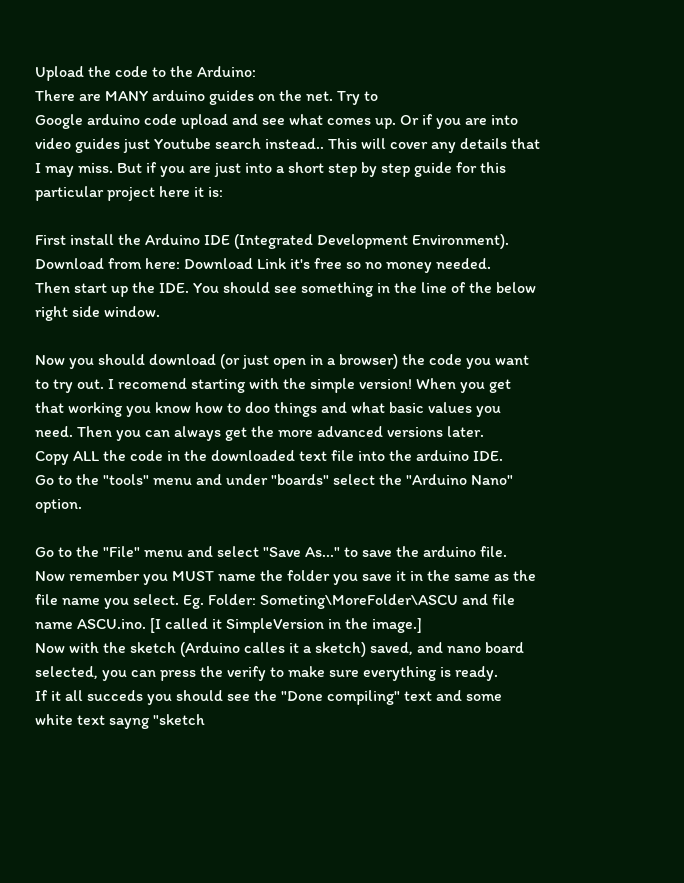Upload the code to the Arduino:
There are MANY arduino guides on the net. Try to
Google arduino code upload and see what comes up. Or if you are into video guides just Youtube search instead.. This will cover any details that I may miss. But if you are just into a short step by step guide for this particular project here it is:

First install the Arduino IDE (Integrated Development Environment). Download from here: Download Link it's free so no money needed.
Then start up the IDE. You should see something in the line of the below right side window.

Now you should download (or just open in a browser) the code you want to try out. I recomend starting with the simple version! When you get that working you know how to doo things and what basic values you need. Then you can always get the more advanced versions later.
Copy ALL the code in the downloaded text file into the arduino IDE.
Go to the "tools" menu and under "boards" select the "Arduino Nano" option.

Go to the "File" menu and select "Save As..." to save the arduino file. Now remember you MUST name the folder you save it in the same as the file name you select. Eg. Folder: Someting\MoreFolder\ASCU and file name ASCU.ino. [I called it SimpleVersion in the image.]
Now with the sketch (Arduino calles it a sketch) saved, and nano board selected, you can press the verify to make sure everything is ready.
If it all succeds you should see the "Done compiling" text and some white text sayng "sketch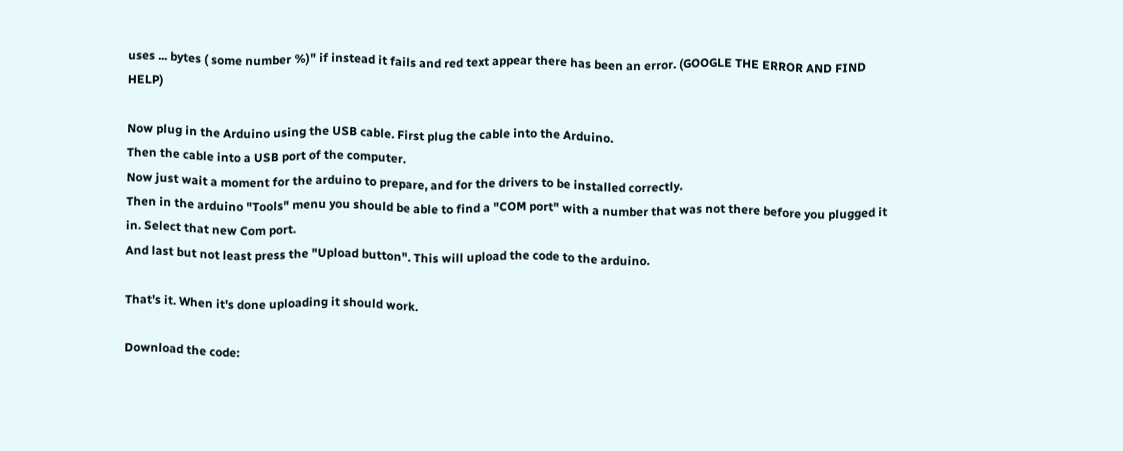uses ... bytes ( some number %)" if instead it fails and red text appear there has been an error. (GOOGLE THE ERROR AND FIND HELP)

Now plug in the Arduino using the USB cable. First plug the cable into the Arduino.
Then the cable into a USB port of the computer.
Now just wait a moment for the arduino to prepare, and for the drivers to be installed correctly.
Then in the arduino "Tools" menu you should be able to find a "COM port" with a number that was not there before you plugged it in. Select that new Com port.
And last but not least press the "Upload button". This will upload the code to the arduino.

That's it. When it's done uploading it should work.

Download the code: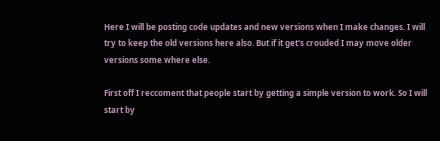Here I will be posting code updates and new versions when I make changes. I will try to keep the old versions here also. But if it get's crouded I may move older versions some where else.

First off I reccoment that people start by getting a simple version to work. So I will start by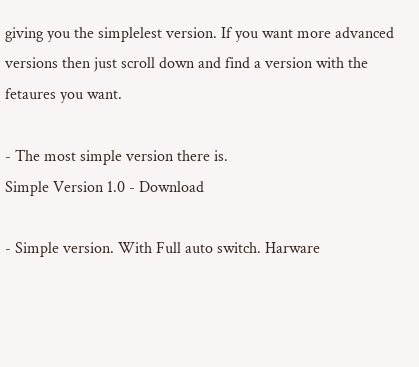giving you the simplelest version. If you want more advanced versions then just scroll down and find a version with the fetaures you want.

- The most simple version there is.
Simple Version 1.0 - Download

- Simple version. With Full auto switch. Harware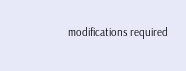modifications required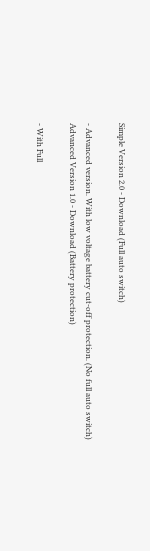Simple Version 2.0 - Download (Full auto switch)

- Advanced version. With low voltage battery cut-off protection. (No full auto switch)
Advanced Version 1.0 - Download (Battery protection)

- With Full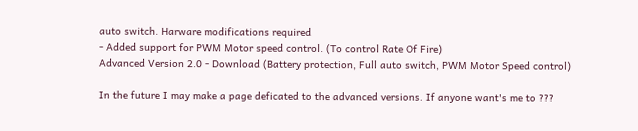auto switch. Harware modifications required
- Added support for PWM Motor speed control. (To control Rate Of Fire)
Advanced Version 2.0 - Download (Battery protection, Full auto switch, PWM Motor Speed control)

In the future I may make a page deficated to the advanced versions. If anyone want's me to ???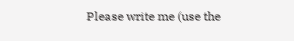Please write me (use the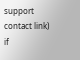support contact link) if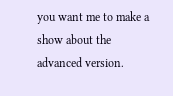you want me to make a show about the advanced version.